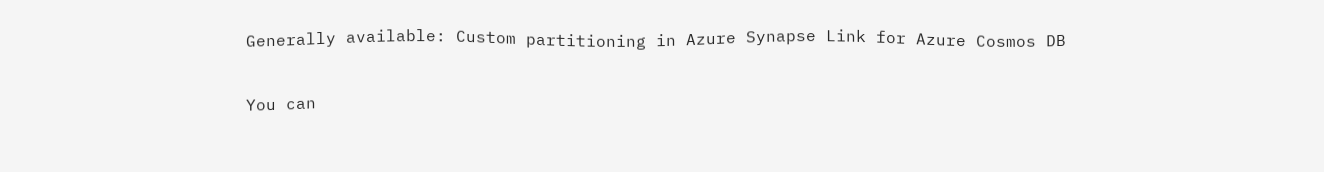Generally available: Custom partitioning in Azure Synapse Link for Azure Cosmos DB

You can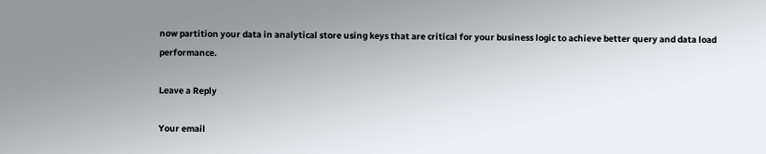now partition your data in analytical store using keys that are critical for your business logic to achieve better query and data load performance.

Leave a Reply

Your email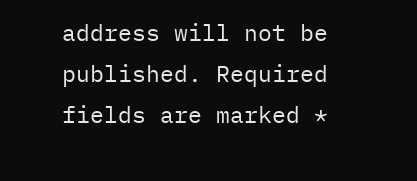address will not be published. Required fields are marked *